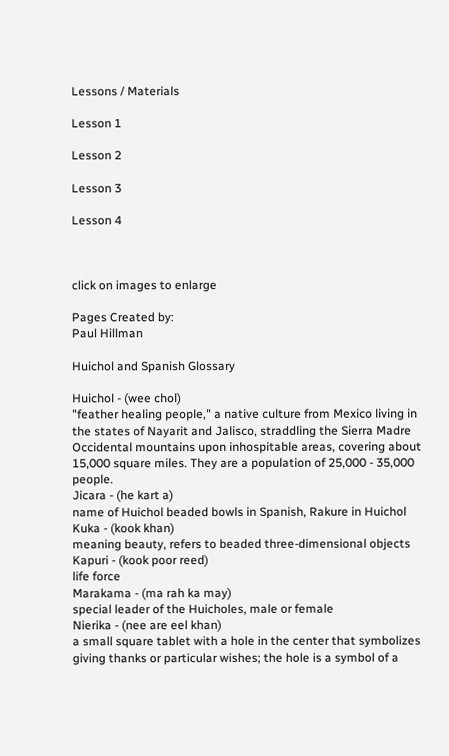Lessons / Materials

Lesson 1

Lesson 2

Lesson 3

Lesson 4



click on images to enlarge

Pages Created by:
Paul Hillman

Huichol and Spanish Glossary

Huichol - (wee chol)
"feather healing people," a native culture from Mexico living in the states of Nayarit and Jalisco, straddling the Sierra Madre Occidental mountains upon inhospitable areas, covering about 15,000 square miles. They are a population of 25,000 - 35,000 people.
Jicara - (he kart a)
name of Huichol beaded bowls in Spanish, Rakure in Huichol
Kuka - (kook khan)
meaning beauty, refers to beaded three-dimensional objects
Kapuri - (kook poor reed)
life force
Marakama - (ma rah ka may)
special leader of the Huicholes, male or female
Nierika - (nee are eel khan)
a small square tablet with a hole in the center that symbolizes giving thanks or particular wishes; the hole is a symbol of a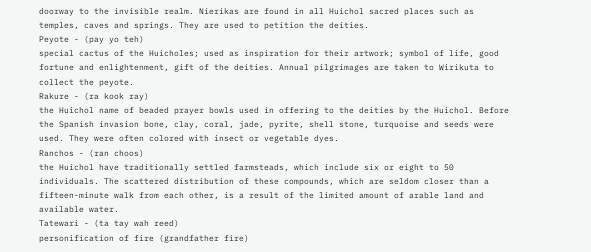doorway to the invisible realm. Nierikas are found in all Huichol sacred places such as temples, caves and springs. They are used to petition the deities.
Peyote - (pay yo teh)
special cactus of the Huicholes; used as inspiration for their artwork; symbol of life, good fortune and enlightenment, gift of the deities. Annual pilgrimages are taken to Wirikuta to collect the peyote.
Rakure - (ra kook ray)
the Huichol name of beaded prayer bowls used in offering to the deities by the Huichol. Before the Spanish invasion bone, clay, coral, jade, pyrite, shell stone, turquoise and seeds were used. They were often colored with insect or vegetable dyes.
Ranchos - (ran choos)
the Huichol have traditionally settled farmsteads, which include six or eight to 50 individuals. The scattered distribution of these compounds, which are seldom closer than a fifteen-minute walk from each other, is a result of the limited amount of arable land and available water.
Tatewari - (ta tay wah reed)
personification of fire (grandfather fire)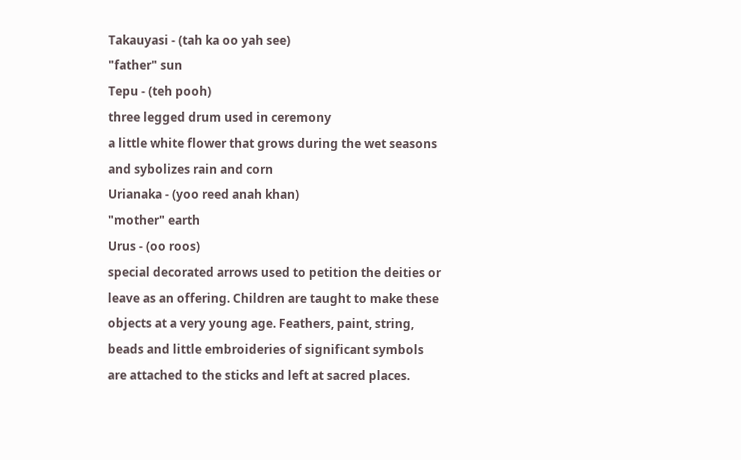Takauyasi - (tah ka oo yah see)
"father" sun
Tepu - (teh pooh)
three legged drum used in ceremony
a little white flower that grows during the wet seasons and sybolizes rain and corn
Urianaka - (yoo reed anah khan)
"mother" earth
Urus - (oo roos)
special decorated arrows used to petition the deities or leave as an offering. Children are taught to make these objects at a very young age. Feathers, paint, string, beads and little embroideries of significant symbols are attached to the sticks and left at sacred places.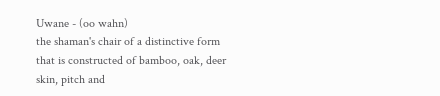Uwane - (oo wahn)
the shaman's chair of a distinctive form that is constructed of bamboo, oak, deer skin, pitch and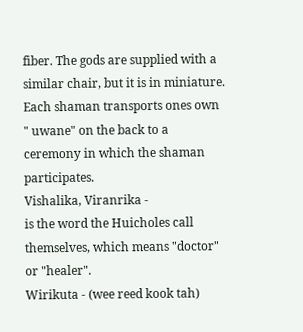fiber. The gods are supplied with a similar chair, but it is in miniature. Each shaman transports ones own " uwane" on the back to a ceremony in which the shaman participates.
Vishalika, Viranrika -
is the word the Huicholes call themselves, which means "doctor" or "healer".
Wirikuta - (wee reed kook tah)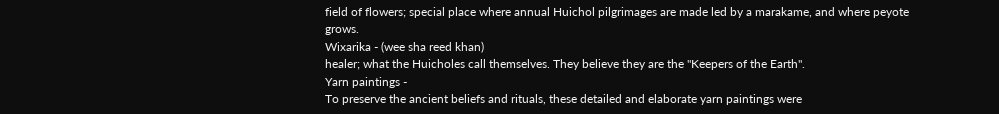field of flowers; special place where annual Huichol pilgrimages are made led by a marakame, and where peyote grows.
Wixarika - (wee sha reed khan)
healer; what the Huicholes call themselves. They believe they are the "Keepers of the Earth".
Yarn paintings -
To preserve the ancient beliefs and rituals, these detailed and elaborate yarn paintings were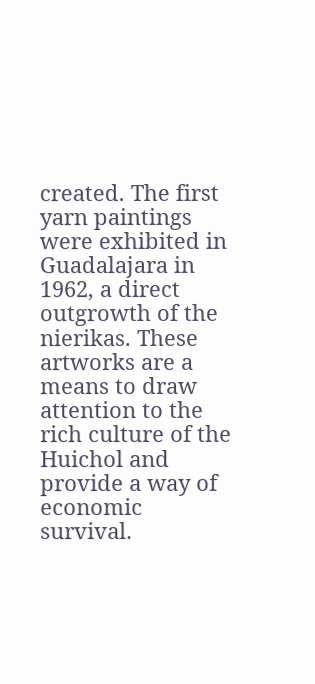created. The first yarn paintings were exhibited in Guadalajara in 1962, a direct outgrowth of the nierikas. These artworks are a means to draw attention to the rich culture of the Huichol and provide a way of economic survival.